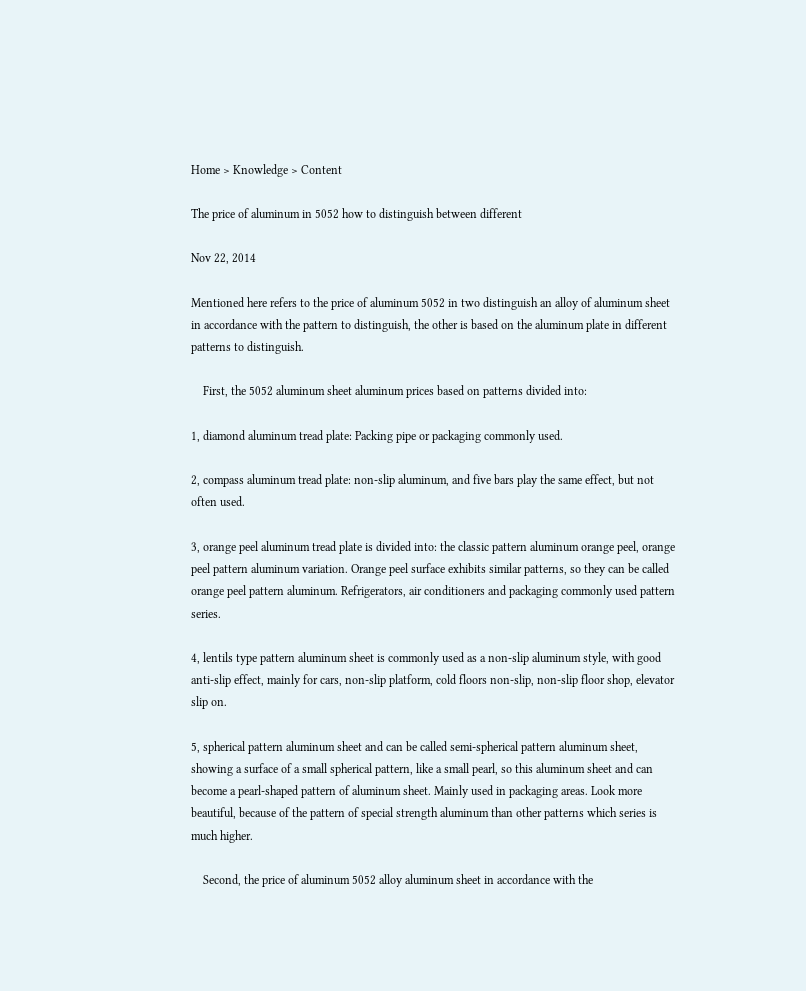Home > Knowledge > Content

The price of aluminum in 5052 how to distinguish between different

Nov 22, 2014

Mentioned here refers to the price of aluminum 5052 in two distinguish an alloy of aluminum sheet in accordance with the pattern to distinguish, the other is based on the aluminum plate in different patterns to distinguish.

    First, the 5052 aluminum sheet aluminum prices based on patterns divided into:

1, diamond aluminum tread plate: Packing pipe or packaging commonly used.

2, compass aluminum tread plate: non-slip aluminum, and five bars play the same effect, but not often used.

3, orange peel aluminum tread plate is divided into: the classic pattern aluminum orange peel, orange peel pattern aluminum variation. Orange peel surface exhibits similar patterns, so they can be called orange peel pattern aluminum. Refrigerators, air conditioners and packaging commonly used pattern series.

4, lentils type pattern aluminum sheet is commonly used as a non-slip aluminum style, with good anti-slip effect, mainly for cars, non-slip platform, cold floors non-slip, non-slip floor shop, elevator slip on.

5, spherical pattern aluminum sheet and can be called semi-spherical pattern aluminum sheet, showing a surface of a small spherical pattern, like a small pearl, so this aluminum sheet and can become a pearl-shaped pattern of aluminum sheet. Mainly used in packaging areas. Look more beautiful, because of the pattern of special strength aluminum than other patterns which series is much higher.

    Second, the price of aluminum 5052 alloy aluminum sheet in accordance with the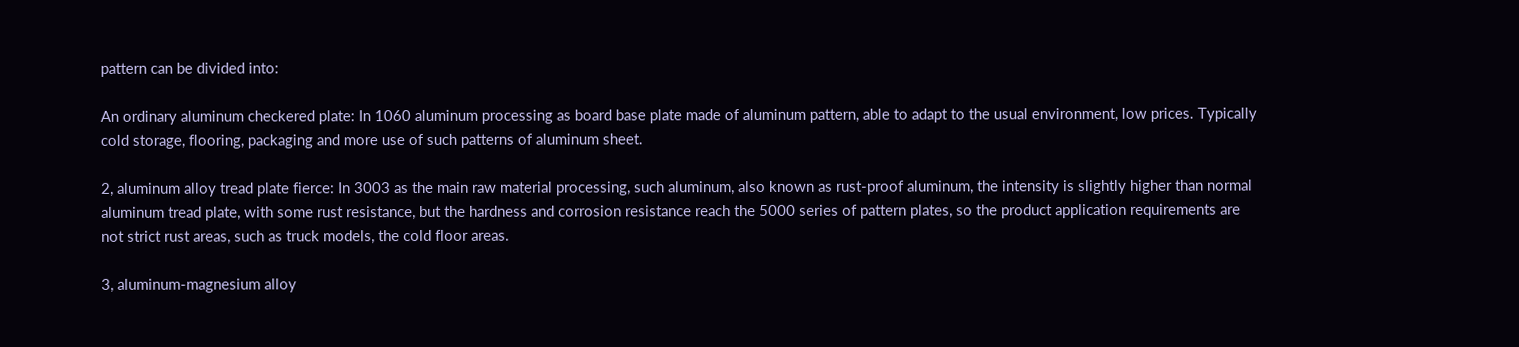pattern can be divided into:

An ordinary aluminum checkered plate: In 1060 aluminum processing as board base plate made of aluminum pattern, able to adapt to the usual environment, low prices. Typically cold storage, flooring, packaging and more use of such patterns of aluminum sheet.

2, aluminum alloy tread plate fierce: In 3003 as the main raw material processing, such aluminum, also known as rust-proof aluminum, the intensity is slightly higher than normal aluminum tread plate, with some rust resistance, but the hardness and corrosion resistance reach the 5000 series of pattern plates, so the product application requirements are not strict rust areas, such as truck models, the cold floor areas.

3, aluminum-magnesium alloy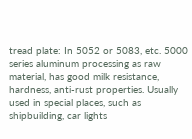tread plate: In 5052 or 5083, etc. 5000 series aluminum processing as raw material, has good milk resistance, hardness, anti-rust properties. Usually used in special places, such as shipbuilding, car lights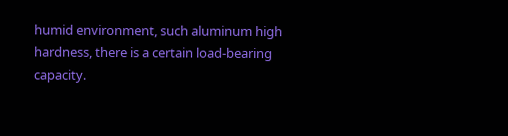humid environment, such aluminum high hardness, there is a certain load-bearing capacity.